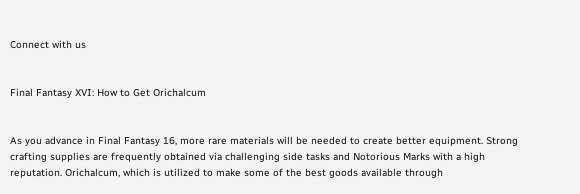Connect with us


Final Fantasy XVI: How to Get Orichalcum


As you advance in Final Fantasy 16, more rare materials will be needed to create better equipment. Strong crafting supplies are frequently obtained via challenging side tasks and Notorious Marks with a high reputation. Orichalcum, which is utilized to make some of the best goods available through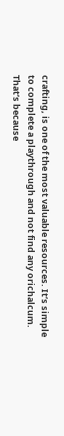crafting, is one of the most valuable resources. It’s simple to complete a playthrough and not find any orichalcum. That’s because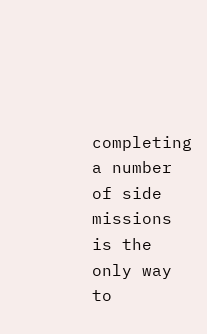completing a number of side missions is the only way to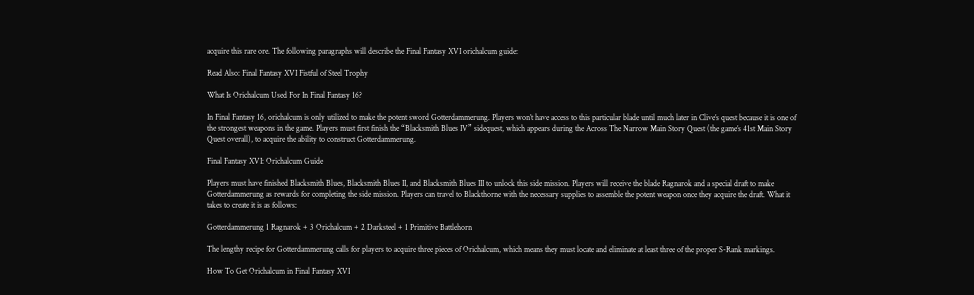acquire this rare ore. The following paragraphs will describe the Final Fantasy XVI orichalcum guide:

Read Also: Final Fantasy XVI Fistful of Steel Trophy

What Is Orichalcum Used For In Final Fantasy 16?

In Final Fantasy 16, orichalcum is only utilized to make the potent sword Gotterdammerung. Players won’t have access to this particular blade until much later in Clive’s quest because it is one of the strongest weapons in the game. Players must first finish the “Blacksmith Blues IV” sidequest, which appears during the Across The Narrow Main Story Quest (the game’s 41st Main Story Quest overall), to acquire the ability to construct Gotterdammerung.

Final Fantasy XVI: Orichalcum Guide

Players must have finished Blacksmith Blues, Blacksmith Blues II, and Blacksmith Blues III to unlock this side mission. Players will receive the blade Ragnarok and a special draft to make Gotterdammerung as rewards for completing the side mission. Players can travel to Blackthorne with the necessary supplies to assemble the potent weapon once they acquire the draft. What it takes to create it is as follows:

Gotterdammerung 1 Ragnarok + 3 Orichalcum + 2 Darksteel + 1 Primitive Battlehorn

The lengthy recipe for Gotterdammerung calls for players to acquire three pieces of Orichalcum, which means they must locate and eliminate at least three of the proper S-Rank markings.

How To Get Orichalcum in Final Fantasy XVI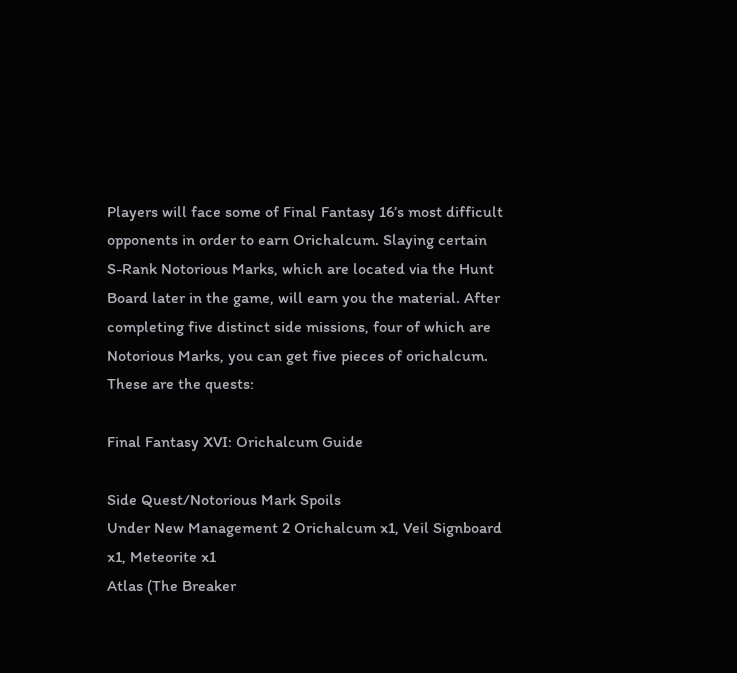Players will face some of Final Fantasy 16’s most difficult opponents in order to earn Orichalcum. Slaying certain S-Rank Notorious Marks, which are located via the Hunt Board later in the game, will earn you the material. After completing five distinct side missions, four of which are Notorious Marks, you can get five pieces of orichalcum. These are the quests:

Final Fantasy XVI: Orichalcum Guide

Side Quest/Notorious Mark Spoils
Under New Management 2 Orichalcum x1, Veil Signboard x1, Meteorite x1
Atlas (The Breaker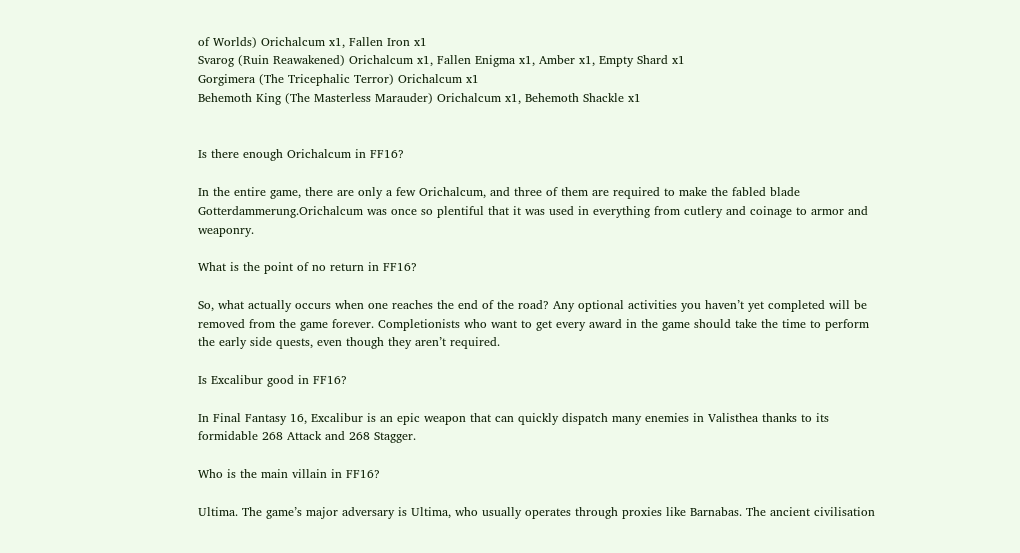of Worlds) Orichalcum x1, Fallen Iron x1
Svarog (Ruin Reawakened) Orichalcum x1, Fallen Enigma x1, Amber x1, Empty Shard x1
Gorgimera (The Tricephalic Terror) Orichalcum x1
Behemoth King (The Masterless Marauder) Orichalcum x1, Behemoth Shackle x1


Is there enough Orichalcum in FF16?

In the entire game, there are only a few Orichalcum, and three of them are required to make the fabled blade Gotterdammerung.Orichalcum was once so plentiful that it was used in everything from cutlery and coinage to armor and weaponry.

What is the point of no return in FF16?

So, what actually occurs when one reaches the end of the road? Any optional activities you haven’t yet completed will be removed from the game forever. Completionists who want to get every award in the game should take the time to perform the early side quests, even though they aren’t required.

Is Excalibur good in FF16?

In Final Fantasy 16, Excalibur is an epic weapon that can quickly dispatch many enemies in Valisthea thanks to its formidable 268 Attack and 268 Stagger.

Who is the main villain in FF16?

Ultima. The game’s major adversary is Ultima, who usually operates through proxies like Barnabas. The ancient civilisation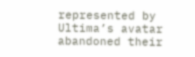represented by Ultima’s avatar abandoned their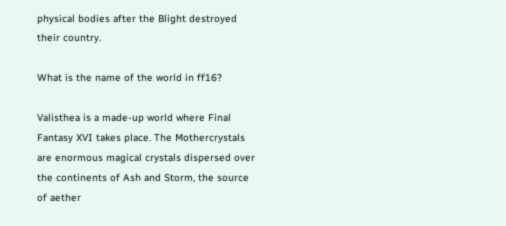physical bodies after the Blight destroyed their country.

What is the name of the world in ff16?

Valisthea is a made-up world where Final Fantasy XVI takes place. The Mothercrystals are enormous magical crystals dispersed over the continents of Ash and Storm, the source of aether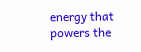energy that powers the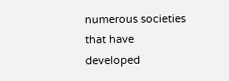numerous societies that have developed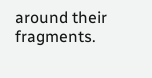around their fragments.